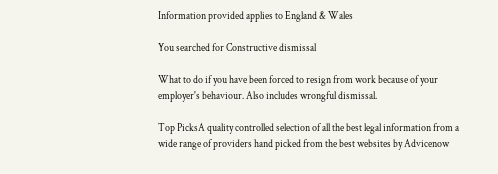Information provided applies to England & Wales

You searched for Constructive dismissal

What to do if you have been forced to resign from work because of your employer's behaviour. Also includes wrongful dismissal.

Top PicksA quality controlled selection of all the best legal information from a wide range of providers hand picked from the best websites by Advicenow